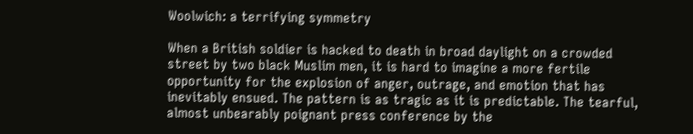Woolwich: a terrifying symmetry

When a British soldier is hacked to death in broad daylight on a crowded street by two black Muslim men, it is hard to imagine a more fertile opportunity for the explosion of anger, outrage, and emotion that has inevitably ensued. The pattern is as tragic as it is predictable. The tearful, almost unbearably poignant press conference by the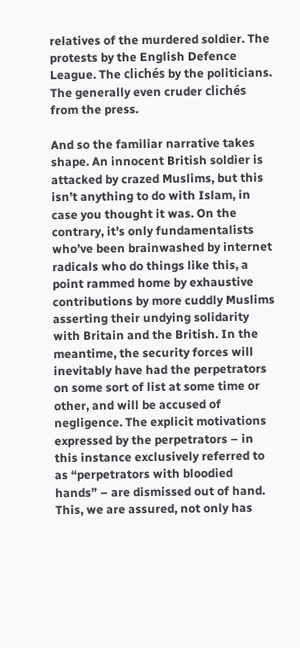relatives of the murdered soldier. The protests by the English Defence League. The clichés by the politicians. The generally even cruder clichés from the press.

And so the familiar narrative takes shape. An innocent British soldier is attacked by crazed Muslims, but this isn’t anything to do with Islam, in case you thought it was. On the contrary, it’s only fundamentalists who’ve been brainwashed by internet radicals who do things like this, a point rammed home by exhaustive contributions by more cuddly Muslims asserting their undying solidarity with Britain and the British. In the meantime, the security forces will inevitably have had the perpetrators on some sort of list at some time or other, and will be accused of negligence. The explicit motivations expressed by the perpetrators – in this instance exclusively referred to as “perpetrators with bloodied hands” – are dismissed out of hand. This, we are assured, not only has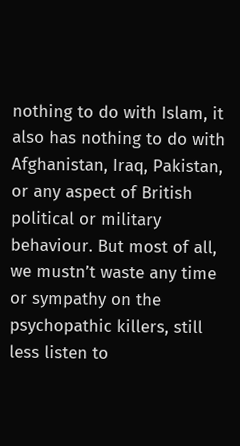nothing to do with Islam, it also has nothing to do with Afghanistan, Iraq, Pakistan, or any aspect of British political or military behaviour. But most of all, we mustn’t waste any time or sympathy on the psychopathic killers, still less listen to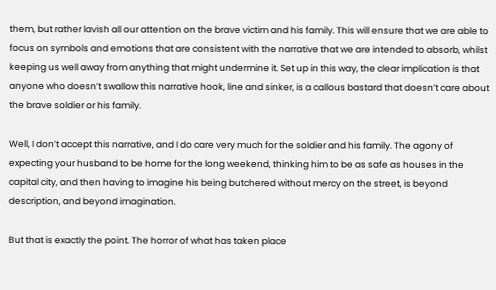them, but rather lavish all our attention on the brave victim and his family. This will ensure that we are able to focus on symbols and emotions that are consistent with the narrative that we are intended to absorb, whilst keeping us well away from anything that might undermine it. Set up in this way, the clear implication is that anyone who doesn’t swallow this narrative hook, line and sinker, is a callous bastard that doesn’t care about the brave soldier or his family.

Well, I don’t accept this narrative, and I do care very much for the soldier and his family. The agony of expecting your husband to be home for the long weekend, thinking him to be as safe as houses in the capital city, and then having to imagine his being butchered without mercy on the street, is beyond description, and beyond imagination.

But that is exactly the point. The horror of what has taken place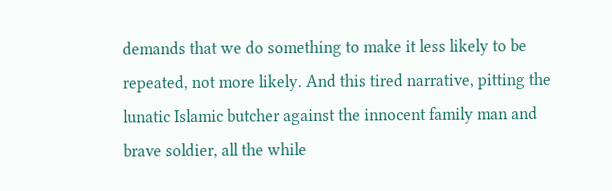demands that we do something to make it less likely to be repeated, not more likely. And this tired narrative, pitting the lunatic Islamic butcher against the innocent family man and brave soldier, all the while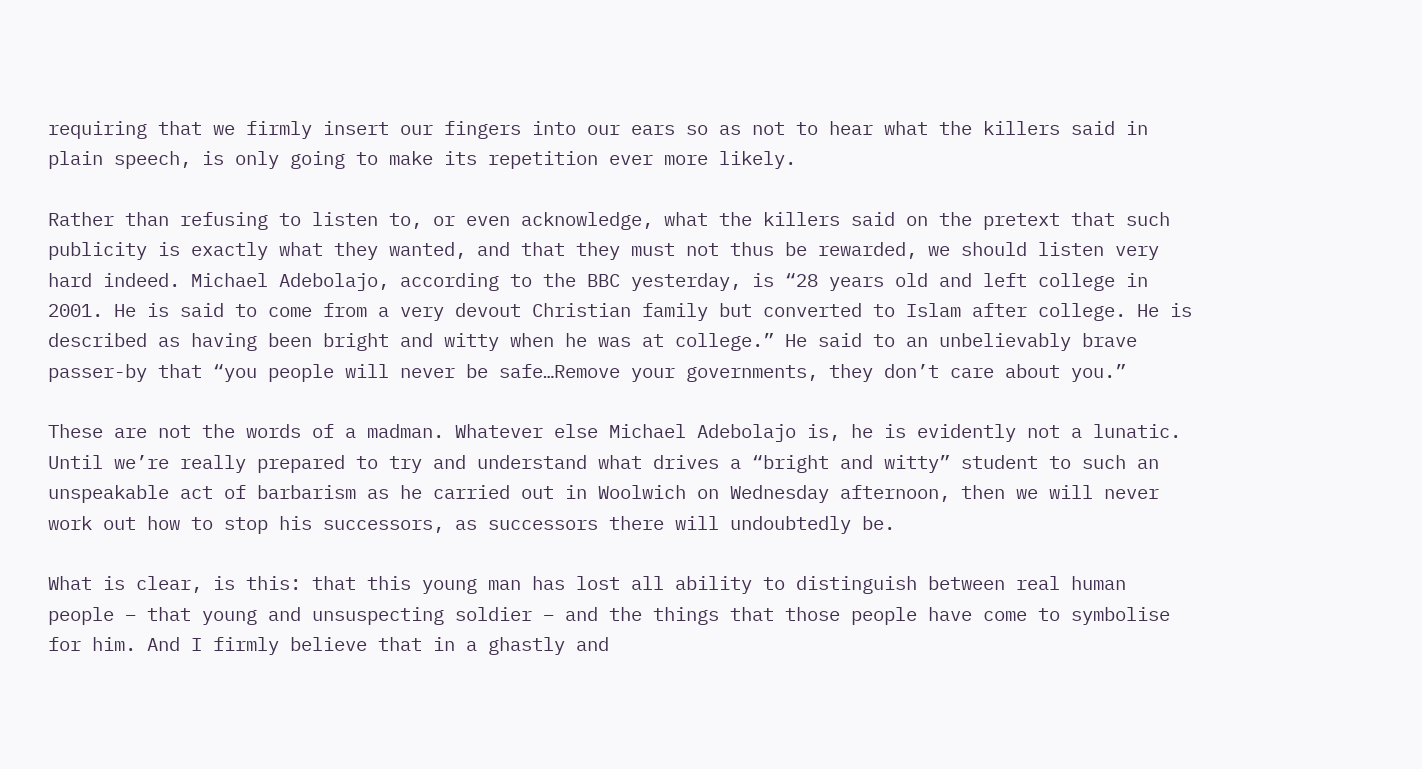requiring that we firmly insert our fingers into our ears so as not to hear what the killers said in plain speech, is only going to make its repetition ever more likely.

Rather than refusing to listen to, or even acknowledge, what the killers said on the pretext that such publicity is exactly what they wanted, and that they must not thus be rewarded, we should listen very hard indeed. Michael Adebolajo, according to the BBC yesterday, is “28 years old and left college in 2001. He is said to come from a very devout Christian family but converted to Islam after college. He is described as having been bright and witty when he was at college.” He said to an unbelievably brave passer-by that “you people will never be safe…Remove your governments, they don’t care about you.”

These are not the words of a madman. Whatever else Michael Adebolajo is, he is evidently not a lunatic. Until we’re really prepared to try and understand what drives a “bright and witty” student to such an unspeakable act of barbarism as he carried out in Woolwich on Wednesday afternoon, then we will never work out how to stop his successors, as successors there will undoubtedly be.

What is clear, is this: that this young man has lost all ability to distinguish between real human people – that young and unsuspecting soldier – and the things that those people have come to symbolise for him. And I firmly believe that in a ghastly and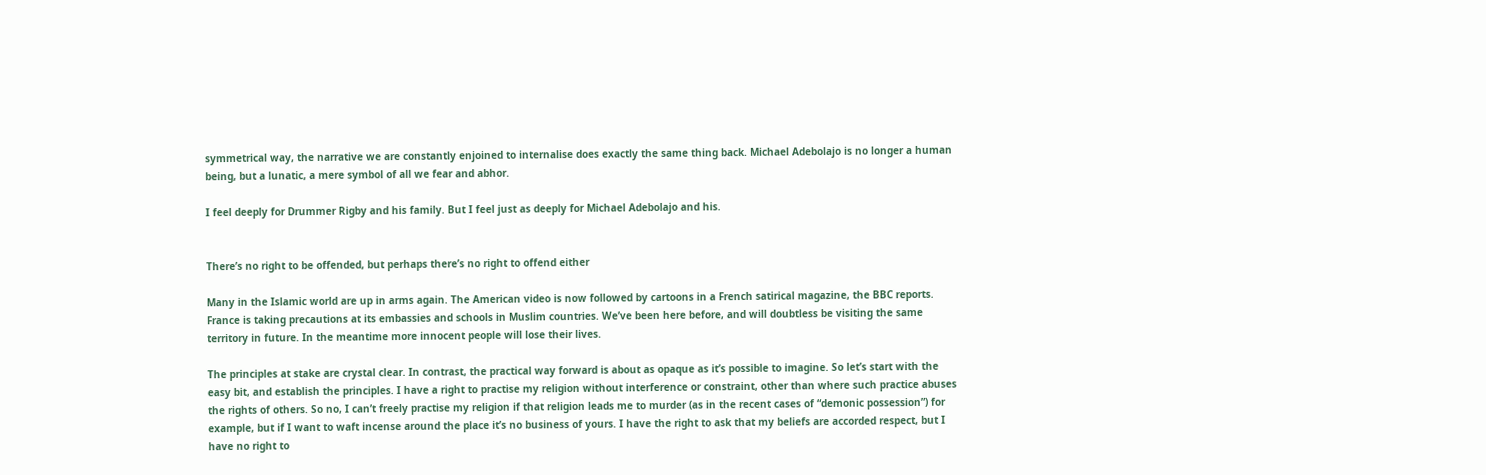symmetrical way, the narrative we are constantly enjoined to internalise does exactly the same thing back. Michael Adebolajo is no longer a human being, but a lunatic, a mere symbol of all we fear and abhor.

I feel deeply for Drummer Rigby and his family. But I feel just as deeply for Michael Adebolajo and his.


There’s no right to be offended, but perhaps there’s no right to offend either

Many in the Islamic world are up in arms again. The American video is now followed by cartoons in a French satirical magazine, the BBC reports. France is taking precautions at its embassies and schools in Muslim countries. We’ve been here before, and will doubtless be visiting the same territory in future. In the meantime more innocent people will lose their lives.

The principles at stake are crystal clear. In contrast, the practical way forward is about as opaque as it’s possible to imagine. So let’s start with the easy bit, and establish the principles. I have a right to practise my religion without interference or constraint, other than where such practice abuses the rights of others. So no, I can’t freely practise my religion if that religion leads me to murder (as in the recent cases of “demonic possession”) for example, but if I want to waft incense around the place it’s no business of yours. I have the right to ask that my beliefs are accorded respect, but I have no right to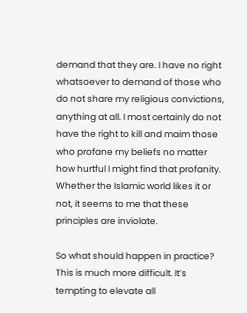demand that they are. I have no right whatsoever to demand of those who do not share my religious convictions, anything at all. I most certainly do not have the right to kill and maim those who profane my beliefs no matter how hurtful I might find that profanity. Whether the Islamic world likes it or not, it seems to me that these principles are inviolate.

So what should happen in practice? This is much more difficult. It’s tempting to elevate all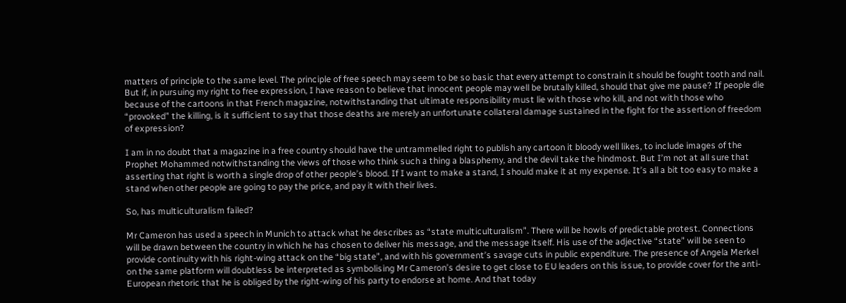matters of principle to the same level. The principle of free speech may seem to be so basic that every attempt to constrain it should be fought tooth and nail. But if, in pursuing my right to free expression, I have reason to believe that innocent people may well be brutally killed, should that give me pause? If people die because of the cartoons in that French magazine, notwithstanding that ultimate responsibility must lie with those who kill, and not with those who “provoked” the killing, is it sufficient to say that those deaths are merely an unfortunate collateral damage sustained in the fight for the assertion of freedom of expression?

I am in no doubt that a magazine in a free country should have the untrammelled right to publish any cartoon it bloody well likes, to include images of the Prophet Mohammed notwithstanding the views of those who think such a thing a blasphemy, and the devil take the hindmost. But I’m not at all sure that asserting that right is worth a single drop of other people’s blood. If I want to make a stand, I should make it at my expense. It’s all a bit too easy to make a stand when other people are going to pay the price, and pay it with their lives.

So, has multiculturalism failed?

Mr Cameron has used a speech in Munich to attack what he describes as “state multiculturalism”. There will be howls of predictable protest. Connections will be drawn between the country in which he has chosen to deliver his message, and the message itself. His use of the adjective “state” will be seen to provide continuity with his right-wing attack on the “big state”, and with his government’s savage cuts in public expenditure. The presence of Angela Merkel on the same platform will doubtless be interpreted as symbolising Mr Cameron’s desire to get close to EU leaders on this issue, to provide cover for the anti-European rhetoric that he is obliged by the right-wing of his party to endorse at home. And that today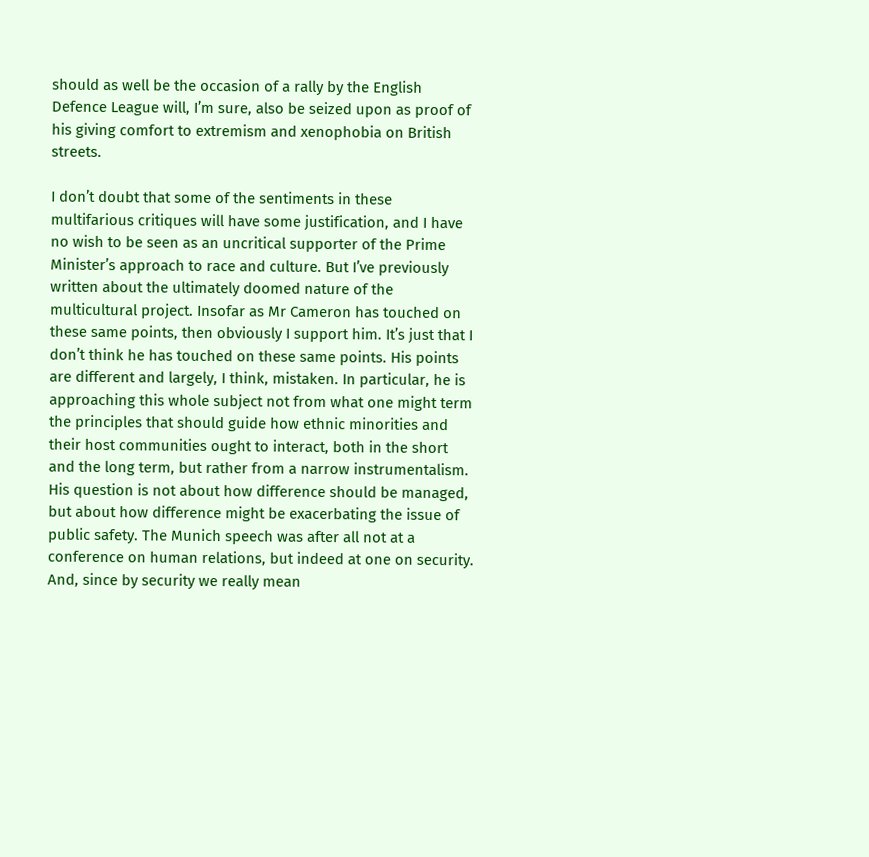should as well be the occasion of a rally by the English Defence League will, I’m sure, also be seized upon as proof of his giving comfort to extremism and xenophobia on British streets.

I don’t doubt that some of the sentiments in these multifarious critiques will have some justification, and I have no wish to be seen as an uncritical supporter of the Prime Minister’s approach to race and culture. But I’ve previously written about the ultimately doomed nature of the multicultural project. Insofar as Mr Cameron has touched on these same points, then obviously I support him. It’s just that I don’t think he has touched on these same points. His points are different and largely, I think, mistaken. In particular, he is approaching this whole subject not from what one might term the principles that should guide how ethnic minorities and their host communities ought to interact, both in the short and the long term, but rather from a narrow instrumentalism. His question is not about how difference should be managed, but about how difference might be exacerbating the issue of public safety. The Munich speech was after all not at a conference on human relations, but indeed at one on security. And, since by security we really mean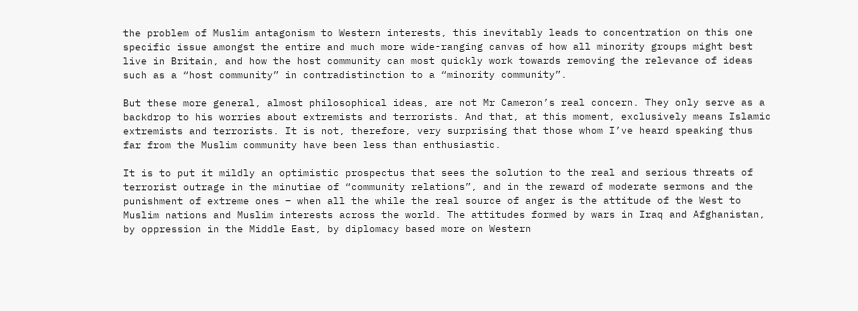the problem of Muslim antagonism to Western interests, this inevitably leads to concentration on this one specific issue amongst the entire and much more wide-ranging canvas of how all minority groups might best live in Britain, and how the host community can most quickly work towards removing the relevance of ideas such as a “host community” in contradistinction to a “minority community”.

But these more general, almost philosophical ideas, are not Mr Cameron’s real concern. They only serve as a backdrop to his worries about extremists and terrorists. And that, at this moment, exclusively means Islamic extremists and terrorists. It is not, therefore, very surprising that those whom I’ve heard speaking thus far from the Muslim community have been less than enthusiastic.

It is to put it mildly an optimistic prospectus that sees the solution to the real and serious threats of terrorist outrage in the minutiae of “community relations”, and in the reward of moderate sermons and the punishment of extreme ones – when all the while the real source of anger is the attitude of the West to Muslim nations and Muslim interests across the world. The attitudes formed by wars in Iraq and Afghanistan, by oppression in the Middle East, by diplomacy based more on Western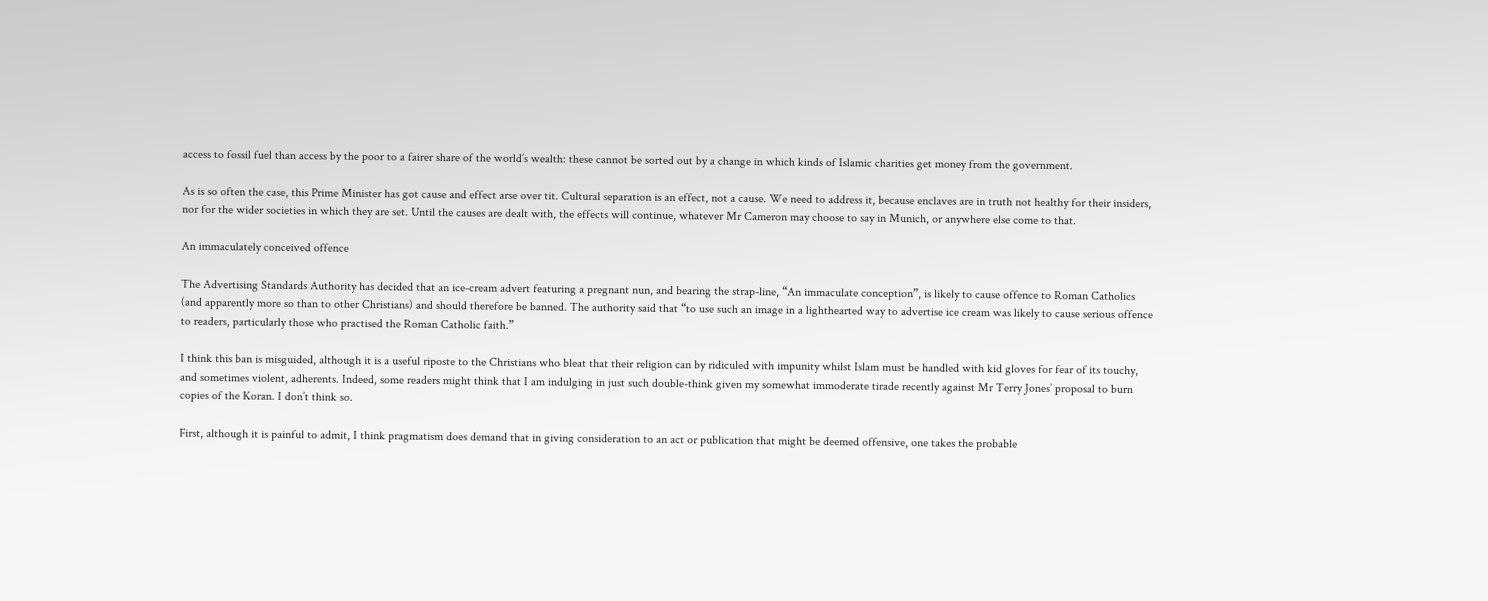access to fossil fuel than access by the poor to a fairer share of the world’s wealth: these cannot be sorted out by a change in which kinds of Islamic charities get money from the government.

As is so often the case, this Prime Minister has got cause and effect arse over tit. Cultural separation is an effect, not a cause. We need to address it, because enclaves are in truth not healthy for their insiders, nor for the wider societies in which they are set. Until the causes are dealt with, the effects will continue, whatever Mr Cameron may choose to say in Munich, or anywhere else come to that.

An immaculately conceived offence

The Advertising Standards Authority has decided that an ice-cream advert featuring a pregnant nun, and bearing the strap-line, “An immaculate conception”, is likely to cause offence to Roman Catholics (and apparently more so than to other Christians) and should therefore be banned. The authority said that “to use such an image in a lighthearted way to advertise ice cream was likely to cause serious offence to readers, particularly those who practised the Roman Catholic faith.”

I think this ban is misguided, although it is a useful riposte to the Christians who bleat that their religion can by ridiculed with impunity whilst Islam must be handled with kid gloves for fear of its touchy, and sometimes violent, adherents. Indeed, some readers might think that I am indulging in just such double-think given my somewhat immoderate tirade recently against Mr Terry Jones’ proposal to burn copies of the Koran. I don’t think so.

First, although it is painful to admit, I think pragmatism does demand that in giving consideration to an act or publication that might be deemed offensive, one takes the probable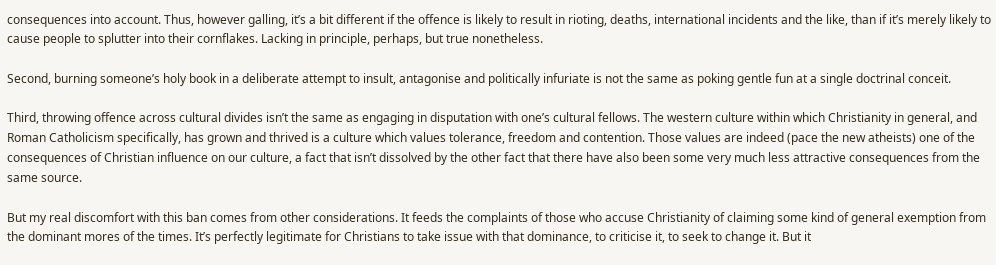consequences into account. Thus, however galling, it’s a bit different if the offence is likely to result in rioting, deaths, international incidents and the like, than if it’s merely likely to cause people to splutter into their cornflakes. Lacking in principle, perhaps, but true nonetheless.

Second, burning someone’s holy book in a deliberate attempt to insult, antagonise and politically infuriate is not the same as poking gentle fun at a single doctrinal conceit.

Third, throwing offence across cultural divides isn’t the same as engaging in disputation with one’s cultural fellows. The western culture within which Christianity in general, and Roman Catholicism specifically, has grown and thrived is a culture which values tolerance, freedom and contention. Those values are indeed (pace the new atheists) one of the consequences of Christian influence on our culture, a fact that isn’t dissolved by the other fact that there have also been some very much less attractive consequences from the same source.

But my real discomfort with this ban comes from other considerations. It feeds the complaints of those who accuse Christianity of claiming some kind of general exemption from the dominant mores of the times. It’s perfectly legitimate for Christians to take issue with that dominance, to criticise it, to seek to change it. But it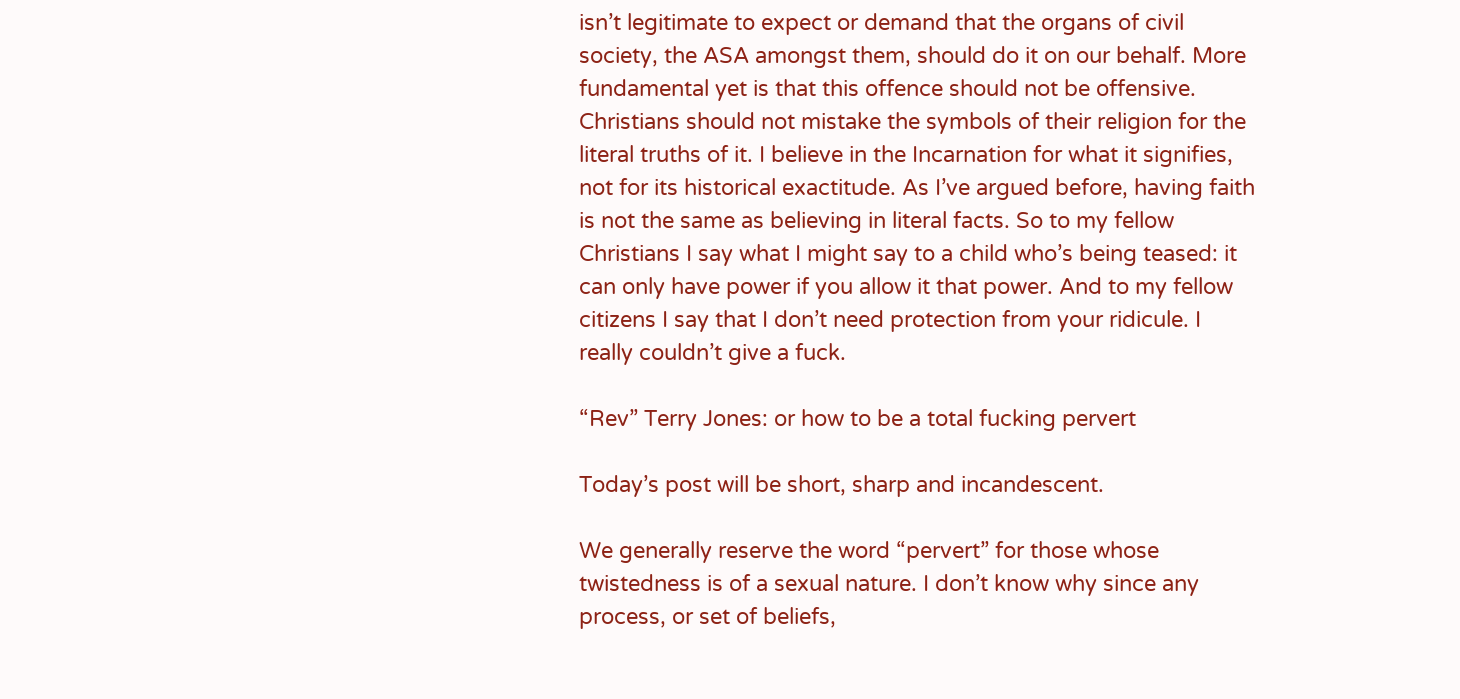isn’t legitimate to expect or demand that the organs of civil society, the ASA amongst them, should do it on our behalf. More fundamental yet is that this offence should not be offensive. Christians should not mistake the symbols of their religion for the literal truths of it. I believe in the Incarnation for what it signifies, not for its historical exactitude. As I’ve argued before, having faith is not the same as believing in literal facts. So to my fellow Christians I say what I might say to a child who’s being teased: it can only have power if you allow it that power. And to my fellow citizens I say that I don’t need protection from your ridicule. I really couldn’t give a fuck.

“Rev” Terry Jones: or how to be a total fucking pervert

Today’s post will be short, sharp and incandescent.

We generally reserve the word “pervert” for those whose twistedness is of a sexual nature. I don’t know why since any process, or set of beliefs,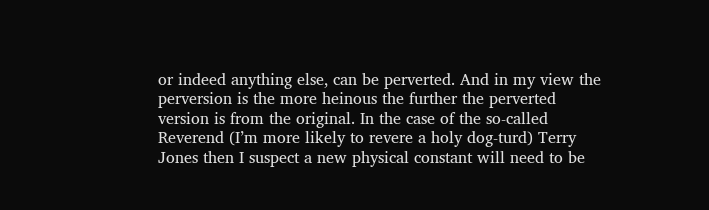or indeed anything else, can be perverted. And in my view the perversion is the more heinous the further the perverted version is from the original. In the case of the so-called Reverend (I’m more likely to revere a holy dog-turd) Terry Jones then I suspect a new physical constant will need to be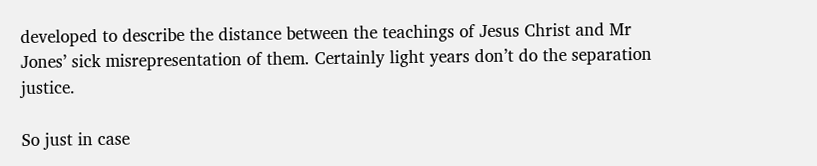developed to describe the distance between the teachings of Jesus Christ and Mr Jones’ sick misrepresentation of them. Certainly light years don’t do the separation justice.

So just in case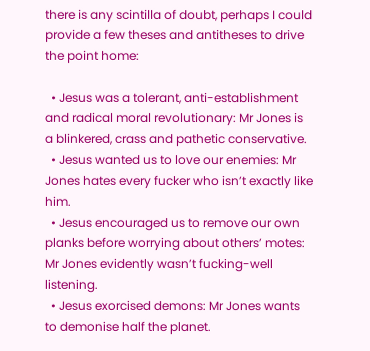there is any scintilla of doubt, perhaps I could provide a few theses and antitheses to drive the point home:

  • Jesus was a tolerant, anti-establishment and radical moral revolutionary: Mr Jones is a blinkered, crass and pathetic conservative.
  • Jesus wanted us to love our enemies: Mr Jones hates every fucker who isn’t exactly like him.
  • Jesus encouraged us to remove our own planks before worrying about others’ motes: Mr Jones evidently wasn’t fucking-well listening.
  • Jesus exorcised demons: Mr Jones wants to demonise half the planet.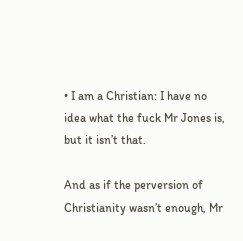• I am a Christian: I have no idea what the fuck Mr Jones is, but it isn’t that.

And as if the perversion of Christianity wasn’t enough, Mr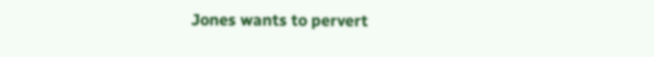Jones wants to pervert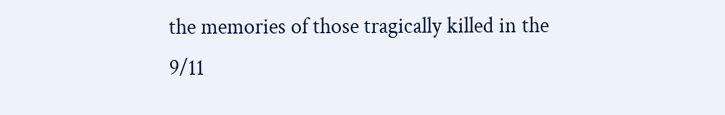the memories of those tragically killed in the 9/11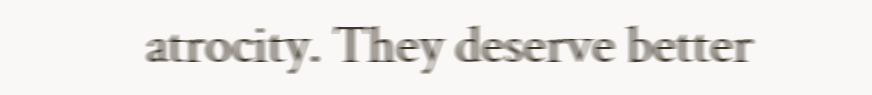atrocity. They deserve better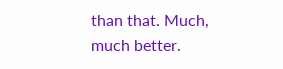than that. Much, much better.